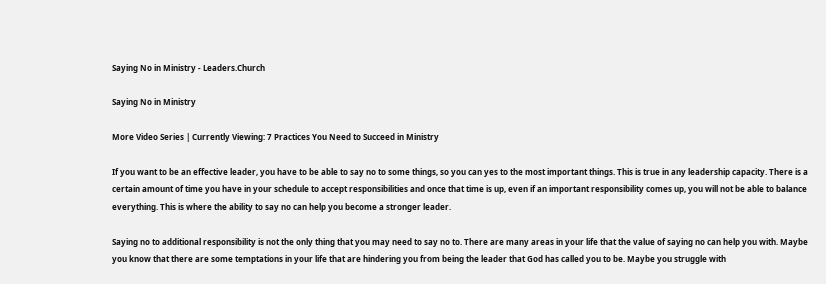Saying No in Ministry - Leaders.Church

Saying No in Ministry

More Video Series | Currently Viewing: 7 Practices You Need to Succeed in Ministry

If you want to be an effective leader, you have to be able to say no to some things, so you can yes to the most important things. This is true in any leadership capacity. There is a certain amount of time you have in your schedule to accept responsibilities and once that time is up, even if an important responsibility comes up, you will not be able to balance everything. This is where the ability to say no can help you become a stronger leader.

Saying no to additional responsibility is not the only thing that you may need to say no to. There are many areas in your life that the value of saying no can help you with. Maybe you know that there are some temptations in your life that are hindering you from being the leader that God has called you to be. Maybe you struggle with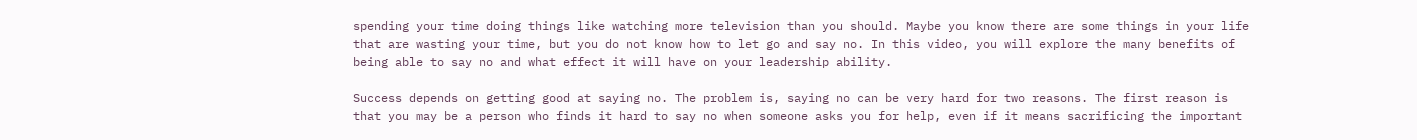spending your time doing things like watching more television than you should. Maybe you know there are some things in your life that are wasting your time, but you do not know how to let go and say no. In this video, you will explore the many benefits of being able to say no and what effect it will have on your leadership ability.

Success depends on getting good at saying no. The problem is, saying no can be very hard for two reasons. The first reason is that you may be a person who finds it hard to say no when someone asks you for help, even if it means sacrificing the important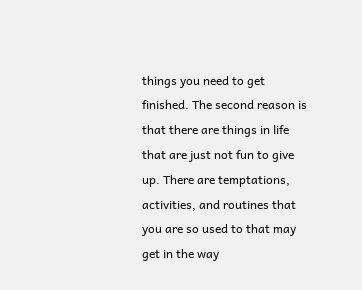things you need to get finished. The second reason is that there are things in life that are just not fun to give up. There are temptations, activities, and routines that you are so used to that may get in the way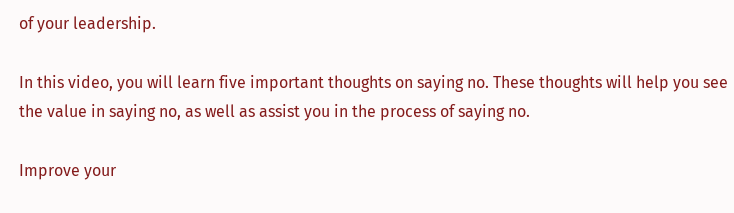of your leadership.

In this video, you will learn five important thoughts on saying no. These thoughts will help you see the value in saying no, as well as assist you in the process of saying no.

Improve your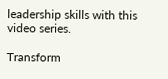leadership skills with this video series.

Transform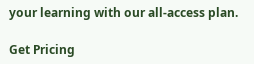your learning with our all-access plan.

Get Pricing